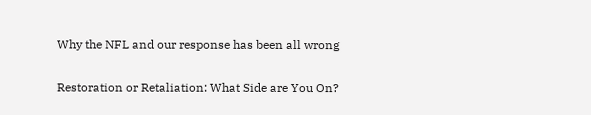Why the NFL and our response has been all wrong

Restoration or Retaliation: What Side are You On?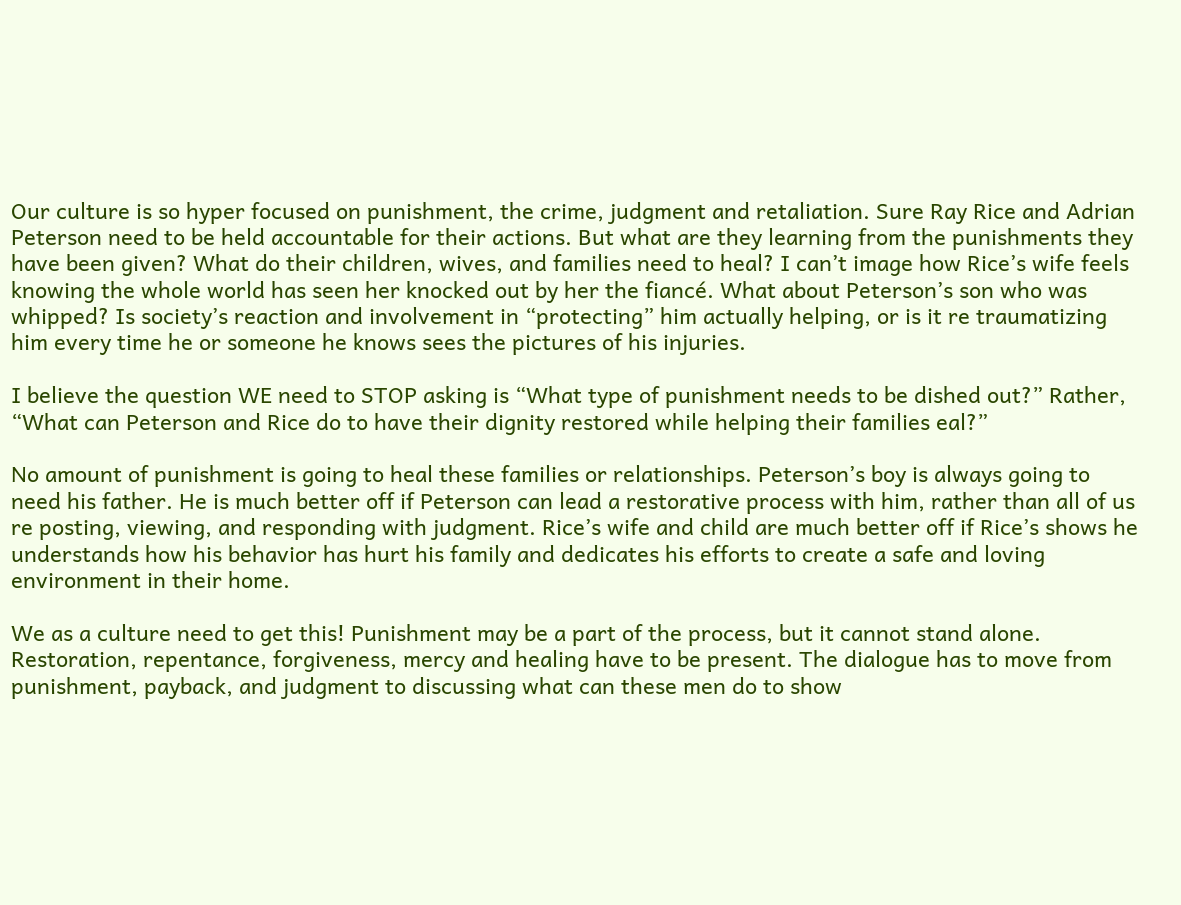Our culture is so hyper focused on punishment, the crime, judgment and retaliation. Sure Ray Rice and Adrian Peterson need to be held accountable for their actions. But what are they learning from the punishments they have been given? What do their children, wives, and families need to heal? I can’t image how Rice’s wife feels knowing the whole world has seen her knocked out by her the fiancé. What about Peterson’s son who was whipped? Is society’s reaction and involvement in “protecting” him actually helping, or is it re traumatizing him every time he or someone he knows sees the pictures of his injuries.

I believe the question WE need to STOP asking is “What type of punishment needs to be dished out?” Rather, “What can Peterson and Rice do to have their dignity restored while helping their families eal?”

No amount of punishment is going to heal these families or relationships. Peterson’s boy is always going to need his father. He is much better off if Peterson can lead a restorative process with him, rather than all of us re posting, viewing, and responding with judgment. Rice’s wife and child are much better off if Rice’s shows he understands how his behavior has hurt his family and dedicates his efforts to create a safe and loving environment in their home.

We as a culture need to get this! Punishment may be a part of the process, but it cannot stand alone. Restoration, repentance, forgiveness, mercy and healing have to be present. The dialogue has to move from punishment, payback, and judgment to discussing what can these men do to show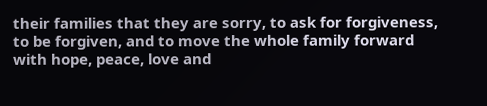their families that they are sorry, to ask for forgiveness, to be forgiven, and to move the whole family forward with hope, peace, love and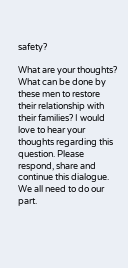safety?

What are your thoughts? What can be done by these men to restore their relationship with their families? I would love to hear your thoughts regarding this question. Please respond, share and continue this dialogue. We all need to do our part.